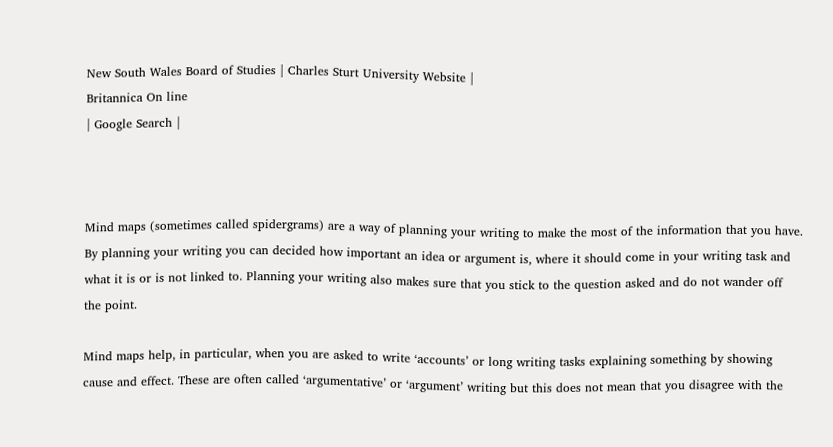New South Wales Board of Studies | Charles Sturt University Website |
Britannica On line
| Google Search |



Mind maps (sometimes called spidergrams) are a way of planning your writing to make the most of the information that you have. By planning your writing you can decided how important an idea or argument is, where it should come in your writing task and what it is or is not linked to. Planning your writing also makes sure that you stick to the question asked and do not wander off the point.

Mind maps help, in particular, when you are asked to write ‘accounts’ or long writing tasks explaining something by showing cause and effect. These are often called ‘argumentative’ or ‘argument’ writing but this does not mean that you disagree with the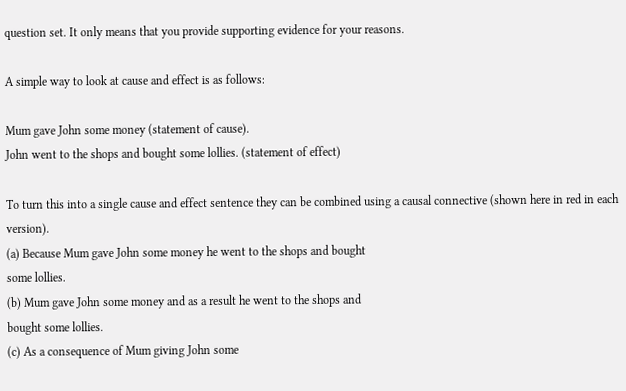question set. It only means that you provide supporting evidence for your reasons.

A simple way to look at cause and effect is as follows:

Mum gave John some money (statement of cause).
John went to the shops and bought some lollies. (statement of effect)

To turn this into a single cause and effect sentence they can be combined using a causal connective (shown here in red in each version).
(a) Because Mum gave John some money he went to the shops and bought
some lollies.
(b) Mum gave John some money and as a result he went to the shops and
bought some lollies.
(c) As a consequence of Mum giving John some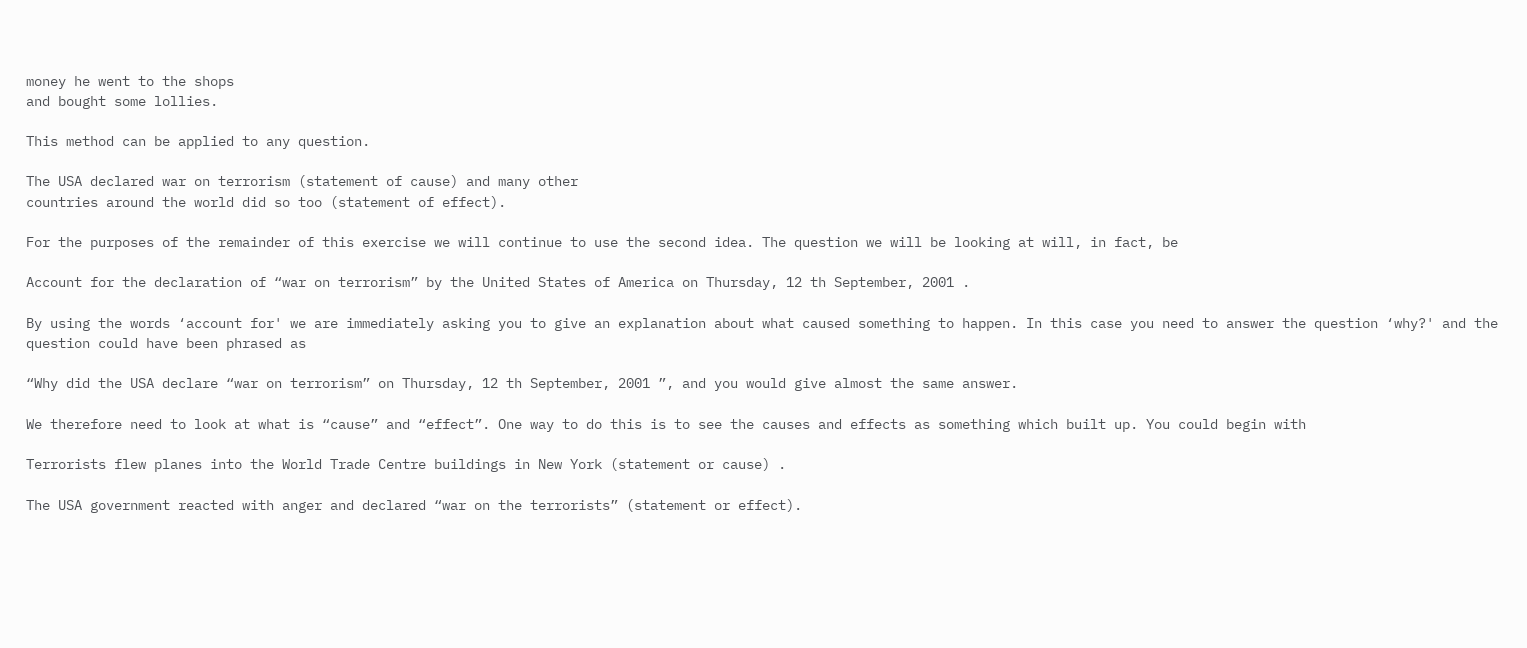money he went to the shops
and bought some lollies.

This method can be applied to any question.

The USA declared war on terrorism (statement of cause) and many other
countries around the world did so too (statement of effect).

For the purposes of the remainder of this exercise we will continue to use the second idea. The question we will be looking at will, in fact, be

Account for the declaration of “war on terrorism” by the United States of America on Thursday, 12 th September, 2001 .

By using the words ‘account for' we are immediately asking you to give an explanation about what caused something to happen. In this case you need to answer the question ‘why?' and the question could have been phrased as

“Why did the USA declare “war on terrorism” on Thursday, 12 th September, 2001 ”, and you would give almost the same answer.

We therefore need to look at what is “cause” and “effect”. One way to do this is to see the causes and effects as something which built up. You could begin with

Terrorists flew planes into the World Trade Centre buildings in New York (statement or cause) .

The USA government reacted with anger and declared “war on the terrorists” (statement or effect).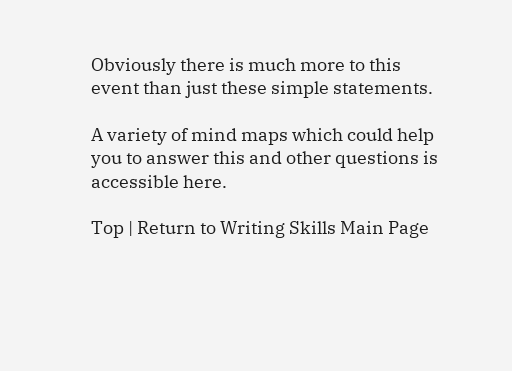Obviously there is much more to this event than just these simple statements.

A variety of mind maps which could help you to answer this and other questions is accessible here.

Top | Return to Writing Skills Main Page